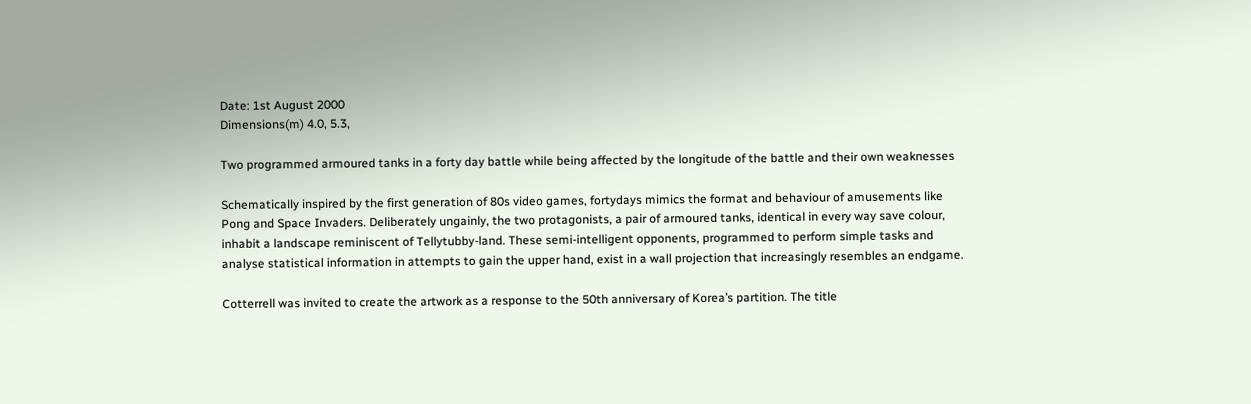Date: 1st August 2000
Dimensions(m) 4.0, 5.3,

Two programmed armoured tanks in a forty day battle while being affected by the longitude of the battle and their own weaknesses

Schematically inspired by the first generation of 80s video games, fortydays mimics the format and behaviour of amusements like Pong and Space Invaders. Deliberately ungainly, the two protagonists, a pair of armoured tanks, identical in every way save colour, inhabit a landscape reminiscent of Tellytubby-land. These semi-intelligent opponents, programmed to perform simple tasks and analyse statistical information in attempts to gain the upper hand, exist in a wall projection that increasingly resembles an endgame.

Cotterrell was invited to create the artwork as a response to the 50th anniversary of Korea’s partition. The title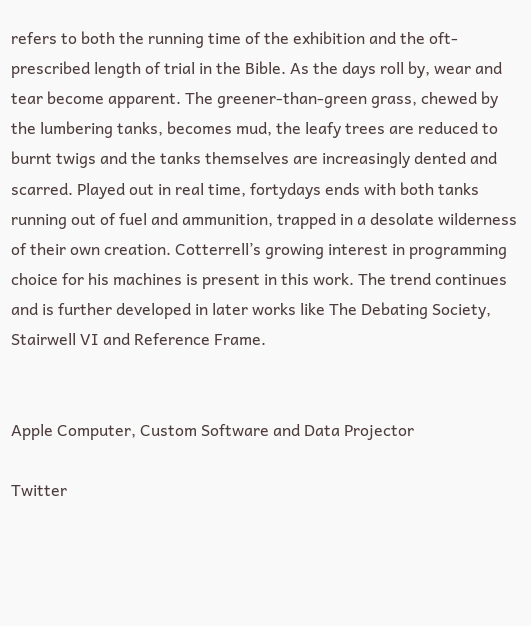refers to both the running time of the exhibition and the oft-prescribed length of trial in the Bible. As the days roll by, wear and tear become apparent. The greener-than-green grass, chewed by the lumbering tanks, becomes mud, the leafy trees are reduced to burnt twigs and the tanks themselves are increasingly dented and scarred. Played out in real time, fortydays ends with both tanks running out of fuel and ammunition, trapped in a desolate wilderness of their own creation. Cotterrell’s growing interest in programming choice for his machines is present in this work. The trend continues and is further developed in later works like The Debating Society, Stairwell VI and Reference Frame.


Apple Computer, Custom Software and Data Projector

Twitter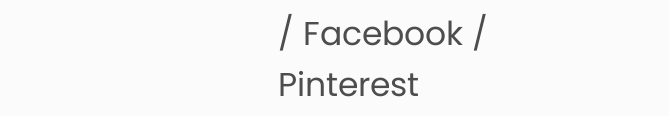/ Facebook / Pinterest